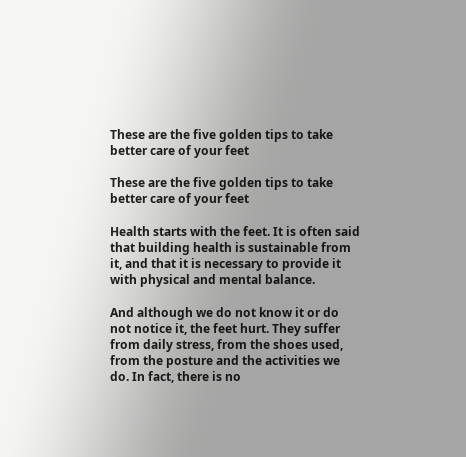These are the five golden tips to take better care of your feet

These are the five golden tips to take better care of your feet

Health starts with the feet. It is often said that building health is sustainable from it, and that it is necessary to provide it with physical and mental balance.

And although we do not know it or do not notice it, the feet hurt. They suffer from daily stress, from the shoes used, from the posture and the activities we do. In fact, there is no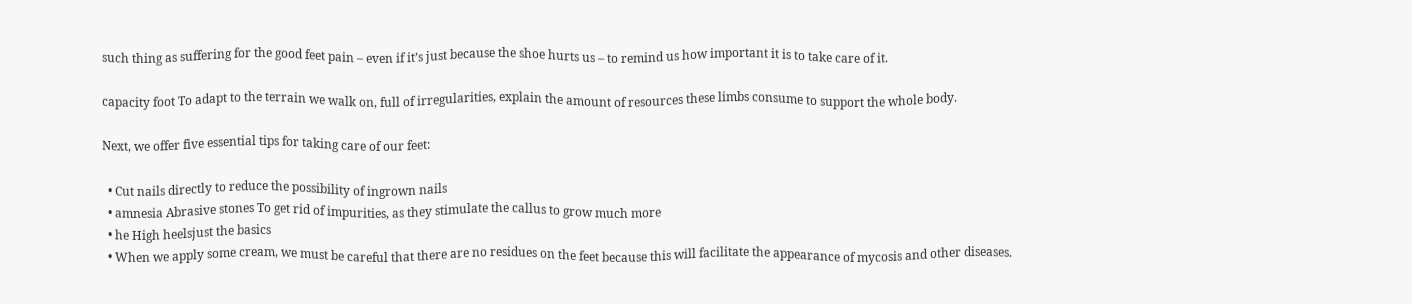such thing as suffering for the good feet pain – even if it’s just because the shoe hurts us – to remind us how important it is to take care of it.

capacity foot To adapt to the terrain we walk on, full of irregularities, explain the amount of resources these limbs consume to support the whole body.

Next, we offer five essential tips for taking care of our feet:

  • Cut nails directly to reduce the possibility of ingrown nails
  • amnesia Abrasive stones To get rid of impurities, as they stimulate the callus to grow much more
  • he High heelsjust the basics
  • When we apply some cream, we must be careful that there are no residues on the feet because this will facilitate the appearance of mycosis and other diseases.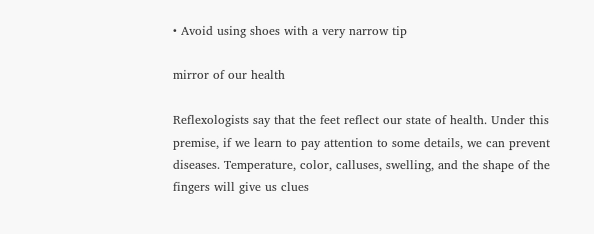• Avoid using shoes with a very narrow tip

mirror of our health

Reflexologists say that the feet reflect our state of health. Under this premise, if we learn to pay attention to some details, we can prevent diseases. Temperature, color, calluses, swelling, and the shape of the fingers will give us clues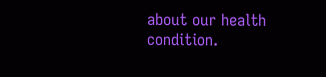about our health condition.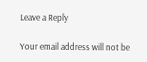Leave a Reply

Your email address will not be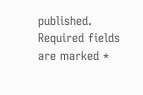published. Required fields are marked *